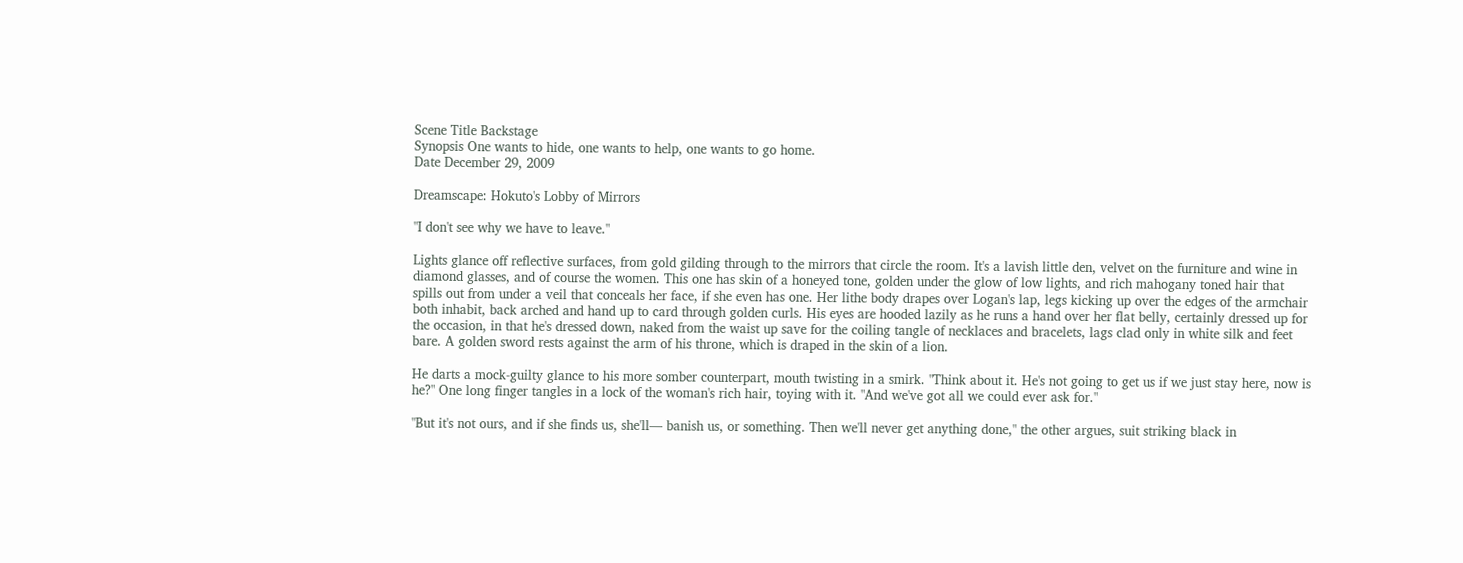Scene Title Backstage
Synopsis One wants to hide, one wants to help, one wants to go home.
Date December 29, 2009

Dreamscape: Hokuto's Lobby of Mirrors

"I don't see why we have to leave."

Lights glance off reflective surfaces, from gold gilding through to the mirrors that circle the room. It's a lavish little den, velvet on the furniture and wine in diamond glasses, and of course the women. This one has skin of a honeyed tone, golden under the glow of low lights, and rich mahogany toned hair that spills out from under a veil that conceals her face, if she even has one. Her lithe body drapes over Logan's lap, legs kicking up over the edges of the armchair both inhabit, back arched and hand up to card through golden curls. His eyes are hooded lazily as he runs a hand over her flat belly, certainly dressed up for the occasion, in that he's dressed down, naked from the waist up save for the coiling tangle of necklaces and bracelets, lags clad only in white silk and feet bare. A golden sword rests against the arm of his throne, which is draped in the skin of a lion.

He darts a mock-guilty glance to his more somber counterpart, mouth twisting in a smirk. "Think about it. He's not going to get us if we just stay here, now is he?" One long finger tangles in a lock of the woman's rich hair, toying with it. "And we've got all we could ever ask for."

"But it's not ours, and if she finds us, she'll— banish us, or something. Then we'll never get anything done," the other argues, suit striking black in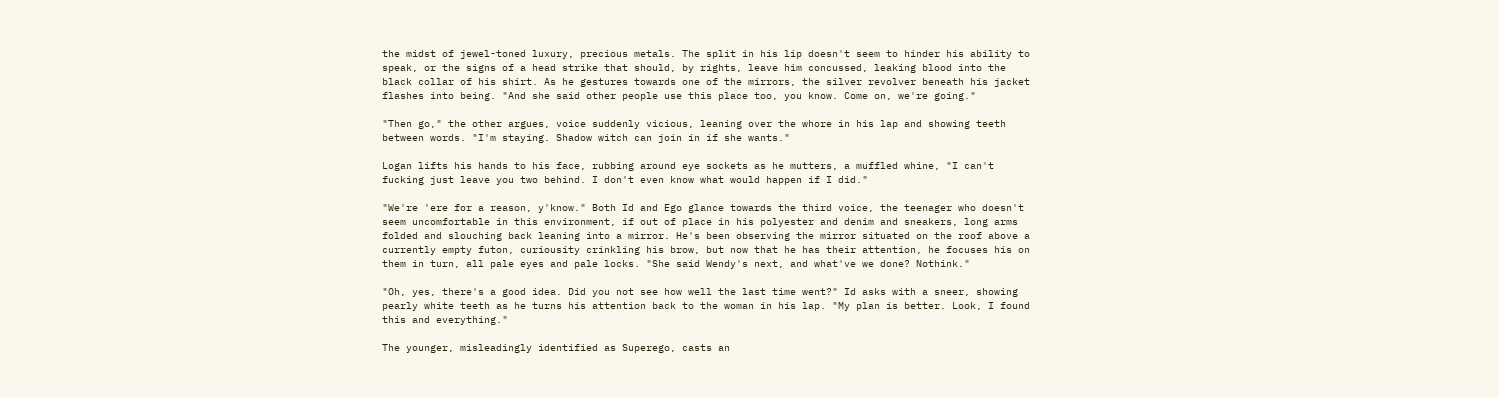the midst of jewel-toned luxury, precious metals. The split in his lip doesn't seem to hinder his ability to speak, or the signs of a head strike that should, by rights, leave him concussed, leaking blood into the black collar of his shirt. As he gestures towards one of the mirrors, the silver revolver beneath his jacket flashes into being. "And she said other people use this place too, you know. Come on, we're going."

"Then go," the other argues, voice suddenly vicious, leaning over the whore in his lap and showing teeth between words. "I'm staying. Shadow witch can join in if she wants."

Logan lifts his hands to his face, rubbing around eye sockets as he mutters, a muffled whine, "I can't fucking just leave you two behind. I don't even know what would happen if I did."

"We're 'ere for a reason, y'know." Both Id and Ego glance towards the third voice, the teenager who doesn't seem uncomfortable in this environment, if out of place in his polyester and denim and sneakers, long arms folded and slouching back leaning into a mirror. He's been observing the mirror situated on the roof above a currently empty futon, curiousity crinkling his brow, but now that he has their attention, he focuses his on them in turn, all pale eyes and pale locks. "She said Wendy's next, and what've we done? Nothink."

"Oh, yes, there's a good idea. Did you not see how well the last time went?" Id asks with a sneer, showing pearly white teeth as he turns his attention back to the woman in his lap. "My plan is better. Look, I found this and everything."

The younger, misleadingly identified as Superego, casts an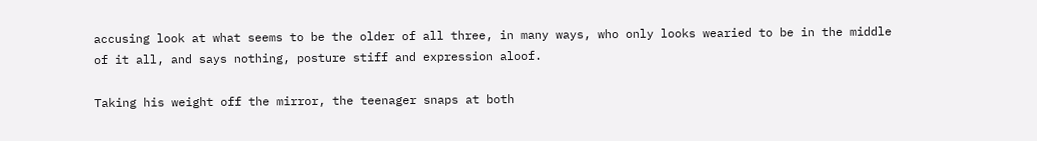accusing look at what seems to be the older of all three, in many ways, who only looks wearied to be in the middle of it all, and says nothing, posture stiff and expression aloof.

Taking his weight off the mirror, the teenager snaps at both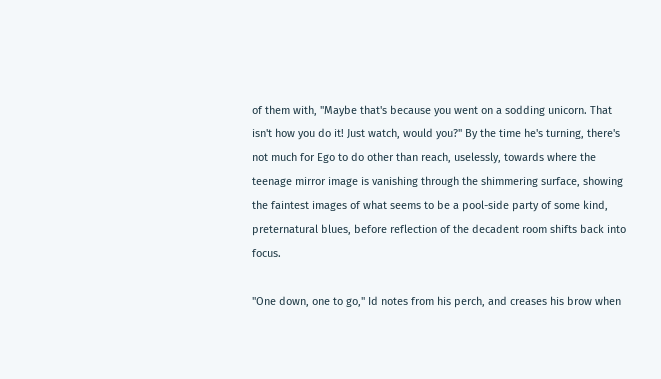of them with, "Maybe that's because you went on a sodding unicorn. That isn't how you do it! Just watch, would you?" By the time he's turning, there's not much for Ego to do other than reach, uselessly, towards where the teenage mirror image is vanishing through the shimmering surface, showing the faintest images of what seems to be a pool-side party of some kind, preternatural blues, before reflection of the decadent room shifts back into focus.

"One down, one to go," Id notes from his perch, and creases his brow when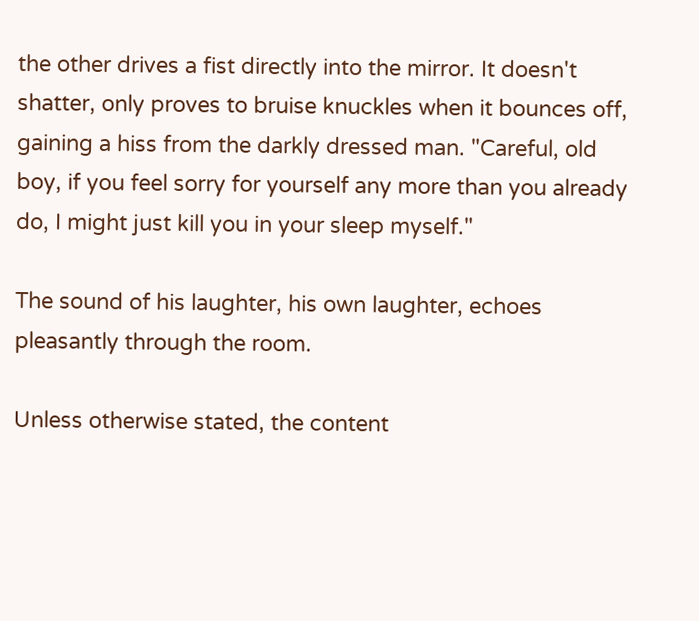the other drives a fist directly into the mirror. It doesn't shatter, only proves to bruise knuckles when it bounces off, gaining a hiss from the darkly dressed man. "Careful, old boy, if you feel sorry for yourself any more than you already do, I might just kill you in your sleep myself."

The sound of his laughter, his own laughter, echoes pleasantly through the room.

Unless otherwise stated, the content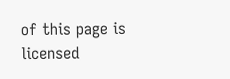of this page is licensed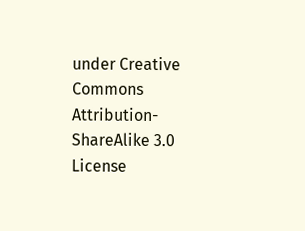under Creative Commons Attribution-ShareAlike 3.0 License